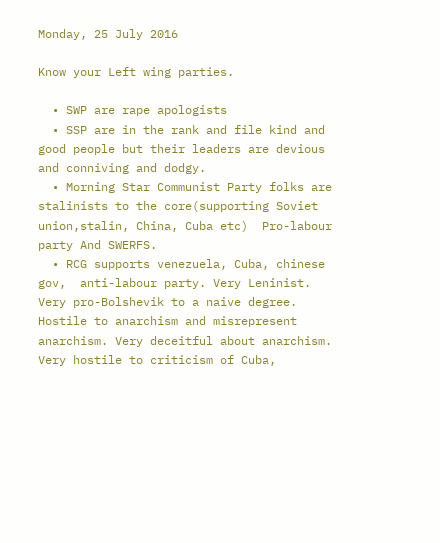Monday, 25 July 2016

Know your Left wing parties.

  • SWP are rape apologists
  • SSP are in the rank and file kind and good people but their leaders are devious and conniving and dodgy.
  • Morning Star Communist Party folks are stalinists to the core(supporting Soviet union,stalin, China, Cuba etc)  Pro-labour party And SWERFS.
  • RCG supports venezuela, Cuba, chinese gov,  anti-labour party. Very Leninist. Very pro-Bolshevik to a naive degree. Hostile to anarchism and misrepresent anarchism. Very deceitful about anarchism. Very hostile to criticism of Cuba,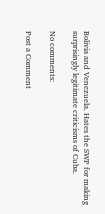Bolivia and Venezuela. Hates the SWP for making surprisingly legitimate criticisms of Cuba.

No comments:

Post a Comment